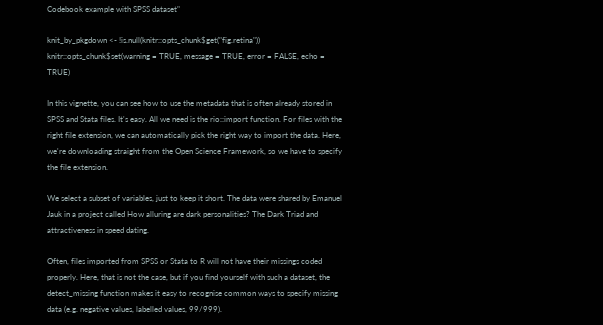Codebook example with SPSS dataset"

knit_by_pkgdown <- !is.null(knitr::opts_chunk$get("fig.retina"))
knitr::opts_chunk$set(warning = TRUE, message = TRUE, error = FALSE, echo = TRUE)

In this vignette, you can see how to use the metadata that is often already stored in SPSS and Stata files. It's easy. All we need is the rio::import function. For files with the right file extension, we can automatically pick the right way to import the data. Here, we're downloading straight from the Open Science Framework, so we have to specify the file extension.

We select a subset of variables, just to keep it short. The data were shared by Emanuel Jauk in a project called How alluring are dark personalities? The Dark Triad and attractiveness in speed dating.

Often, files imported from SPSS or Stata to R will not have their missings coded properly. Here, that is not the case, but if you find yourself with such a dataset, the detect_missing function makes it easy to recognise common ways to specify missing data (e.g. negative values, labelled values, 99/999).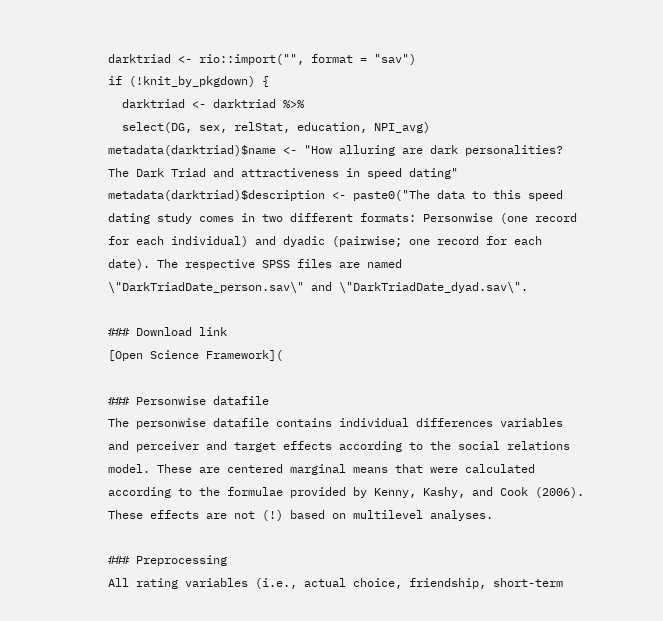darktriad <- rio::import("", format = "sav")
if (!knit_by_pkgdown) {
  darktriad <- darktriad %>%
  select(DG, sex, relStat, education, NPI_avg)
metadata(darktriad)$name <- "How alluring are dark personalities? The Dark Triad and attractiveness in speed dating"
metadata(darktriad)$description <- paste0("The data to this speed dating study comes in two different formats: Personwise (one record for each individual) and dyadic (pairwise; one record for each date). The respective SPSS files are named \"DarkTriadDate_person.sav\" and \"DarkTriadDate_dyad.sav\".

### Download link
[Open Science Framework](

### Personwise datafile
The personwise datafile contains individual differences variables and perceiver and target effects according to the social relations model. These are centered marginal means that were calculated according to the formulae provided by Kenny, Kashy, and Cook (2006). These effects are not (!) based on multilevel analyses.

### Preprocessing
All rating variables (i.e., actual choice, friendship, short-term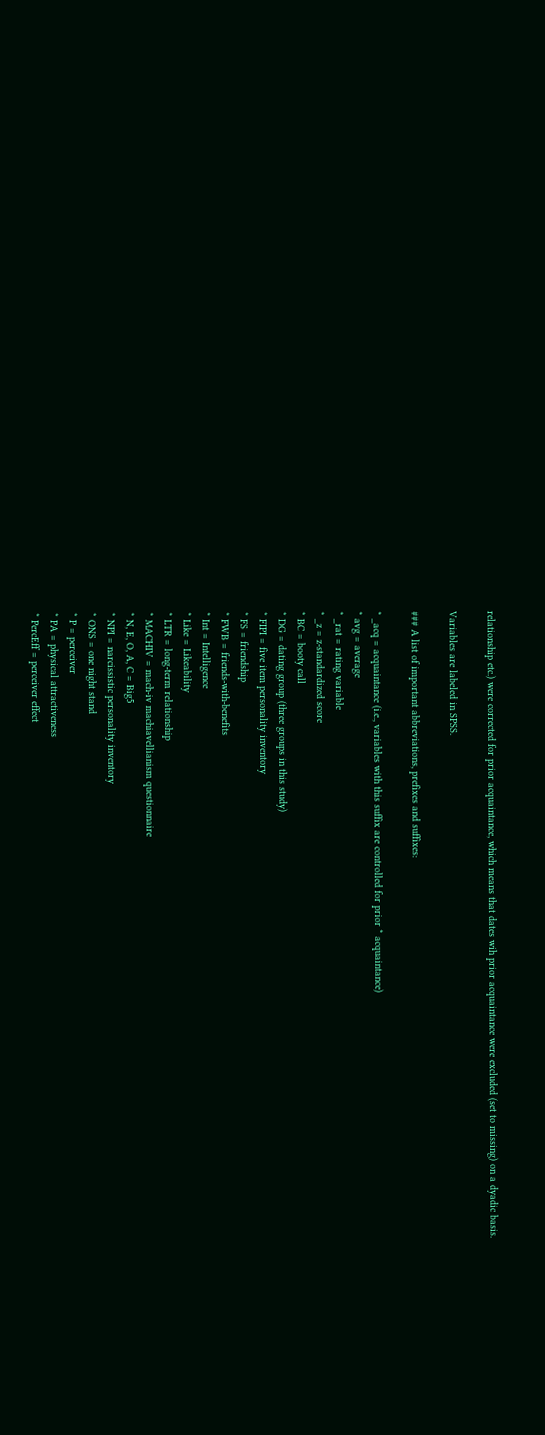relationship etc.) were corrected for prior acquaintance, which means that dates wih prior acquaintance were excluded (set to missing) on a dyadic basis.

Variables are labeled in SPSS.

### A list of important abbreviations, prefixes and suffixes:

* _acq = acquaintance (i.e., variables with this suffix are controlled for prior * acquaintance)
* avg = average
* _rat = rating variable
* _z = z-standardized score
* BC = booty call
* DG = dating group (three groups in this study)
* FIPI = five item personality inventory
* FS = friendship
* FWB = friends-with-benefits
* Int = Intelligence
* Like = Likeability
* LTR = long-term relationship
* MACHIV = mach-iv machiavellianism questionnaire
* N, E, O, A, C = Big5
* NPI = narcissistic personality inventory
* ONS = one night stand
* P = perceiver
* PA = physical attractiveness
* PercEff = perceiver effect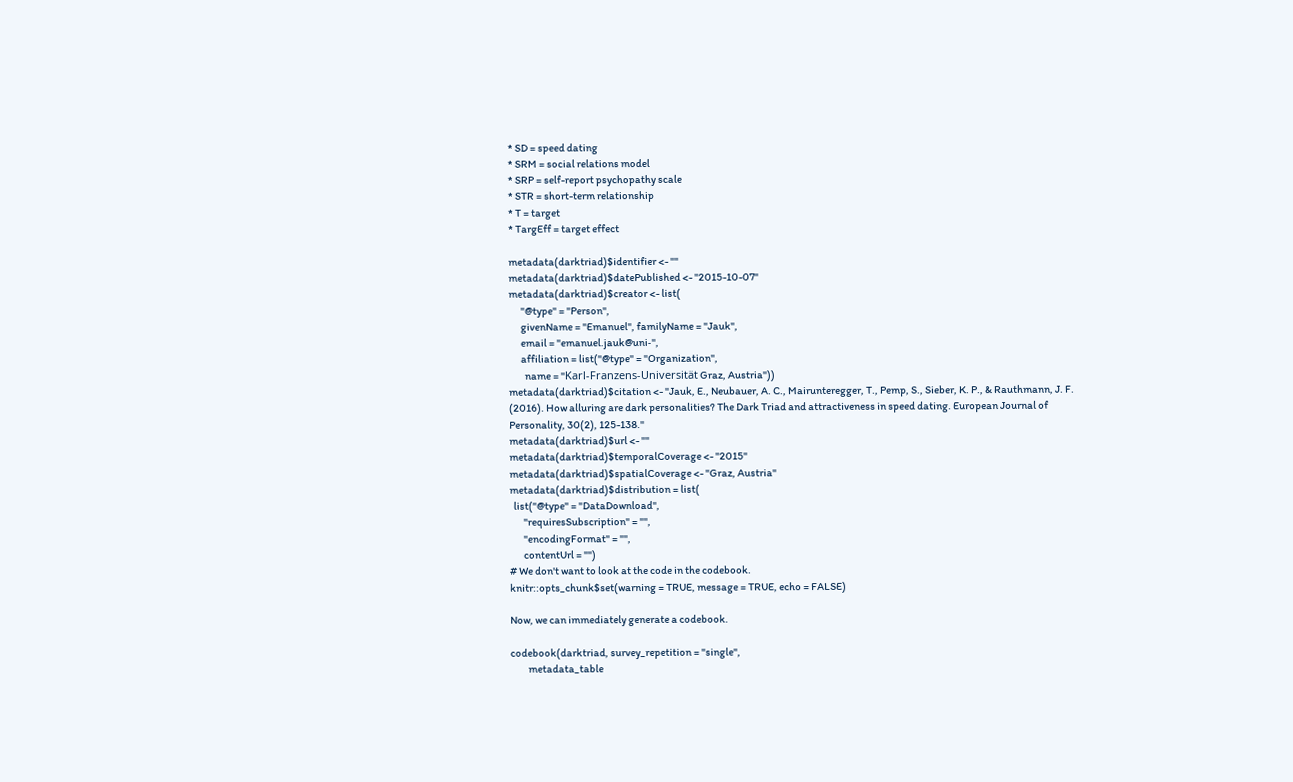* SD = speed dating
* SRM = social relations model
* SRP = self-report psychopathy scale
* STR = short-term relationship
* T = target
* TargEff = target effect

metadata(darktriad)$identifier <- ""
metadata(darktriad)$datePublished <- "2015-10-07"
metadata(darktriad)$creator <- list(
      "@type" = "Person",
      givenName = "Emanuel", familyName = "Jauk",
      email = "emanuel.jauk@uni‐",
      affiliation = list("@type" = "Organization",
        name = "Karl‐Franzens‐Universität Graz, Austria"))
metadata(darktriad)$citation <- "Jauk, E., Neubauer, A. C., Mairunteregger, T., Pemp, S., Sieber, K. P., & Rauthmann, J. F. (2016). How alluring are dark personalities? The Dark Triad and attractiveness in speed dating. European Journal of Personality, 30(2), 125-138."
metadata(darktriad)$url <- ""
metadata(darktriad)$temporalCoverage <- "2015"
metadata(darktriad)$spatialCoverage <- "Graz, Austria"
metadata(darktriad)$distribution = list(
  list("@type" = "DataDownload",
       "requiresSubscription" = "",
       "encodingFormat" = "",
       contentUrl = "")
# We don't want to look at the code in the codebook.
knitr::opts_chunk$set(warning = TRUE, message = TRUE, echo = FALSE)

Now, we can immediately generate a codebook.

codebook(darktriad, survey_repetition = "single",
         metadata_table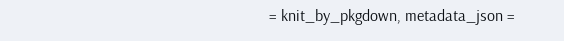= knit_by_pkgdown, metadata_json =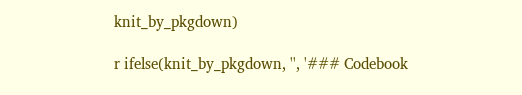knit_by_pkgdown)

r ifelse(knit_by_pkgdown, '', '### Codebook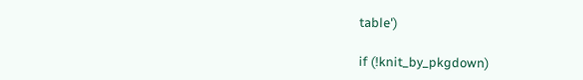table')

if (!knit_by_pkgdown)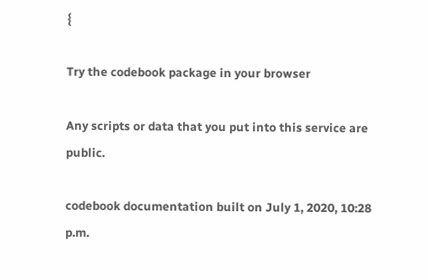{

Try the codebook package in your browser

Any scripts or data that you put into this service are public.

codebook documentation built on July 1, 2020, 10:28 p.m.